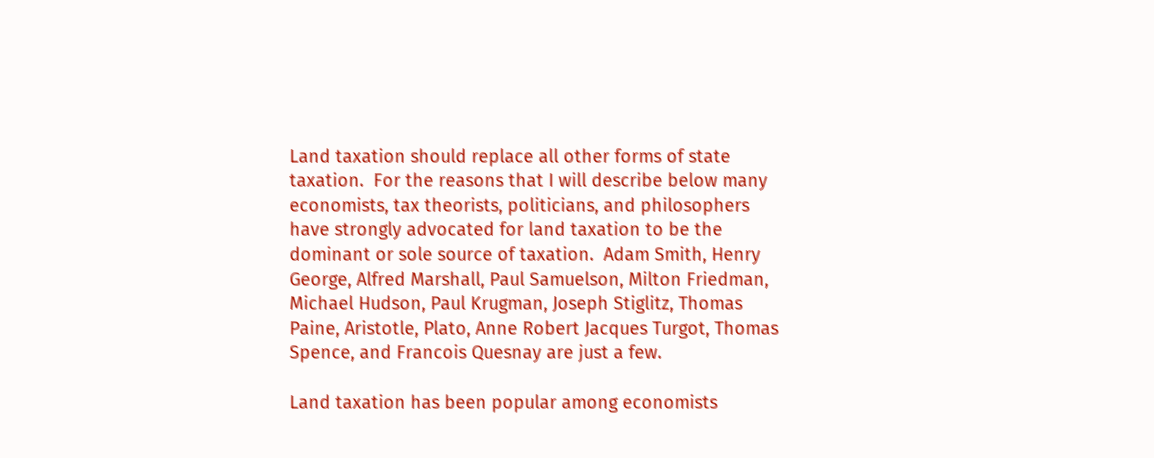Land taxation should replace all other forms of state taxation.  For the reasons that I will describe below many economists, tax theorists, politicians, and philosophers have strongly advocated for land taxation to be the dominant or sole source of taxation.  Adam Smith, Henry George, Alfred Marshall, Paul Samuelson, Milton Friedman, Michael Hudson, Paul Krugman, Joseph Stiglitz, Thomas Paine, Aristotle, Plato, Anne Robert Jacques Turgot, Thomas Spence, and Francois Quesnay are just a few.

Land taxation has been popular among economists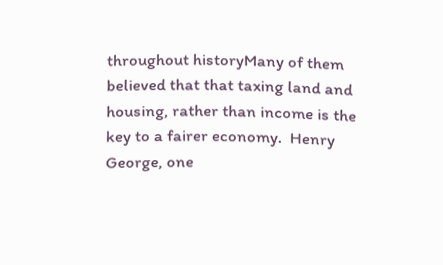throughout historyMany of them believed that that taxing land and housing, rather than income is the key to a fairer economy.  Henry George, one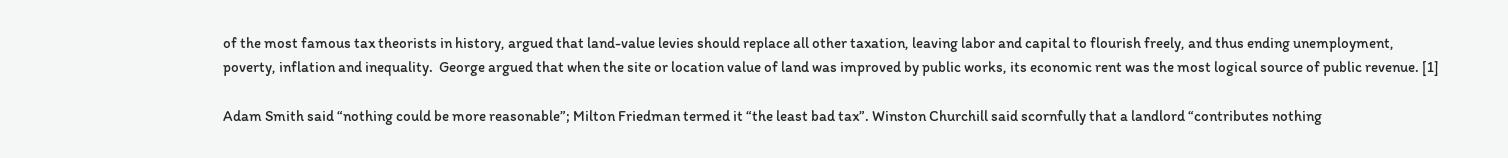of the most famous tax theorists in history, argued that land-value levies should replace all other taxation, leaving labor and capital to flourish freely, and thus ending unemployment, poverty, inflation and inequality.  George argued that when the site or location value of land was improved by public works, its economic rent was the most logical source of public revenue. [1]

Adam Smith said “nothing could be more reasonable”; Milton Friedman termed it “the least bad tax”. Winston Churchill said scornfully that a landlord “contributes nothing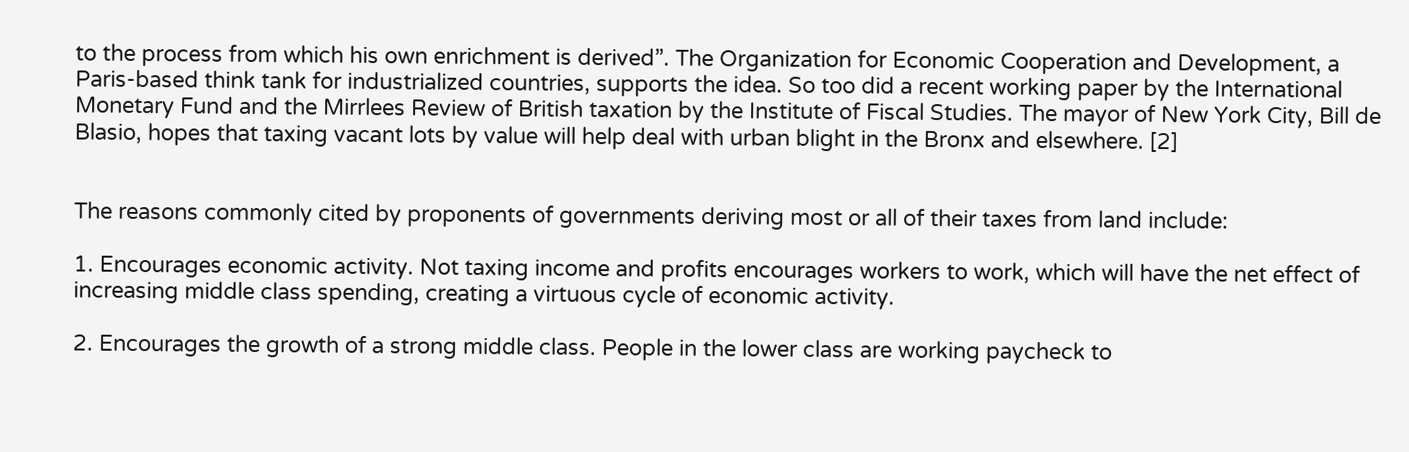to the process from which his own enrichment is derived”. The Organization for Economic Cooperation and Development, a Paris-based think tank for industrialized countries, supports the idea. So too did a recent working paper by the International Monetary Fund and the Mirrlees Review of British taxation by the Institute of Fiscal Studies. The mayor of New York City, Bill de Blasio, hopes that taxing vacant lots by value will help deal with urban blight in the Bronx and elsewhere. [2]


The reasons commonly cited by proponents of governments deriving most or all of their taxes from land include:

1. Encourages economic activity. Not taxing income and profits encourages workers to work, which will have the net effect of increasing middle class spending, creating a virtuous cycle of economic activity.

2. Encourages the growth of a strong middle class. People in the lower class are working paycheck to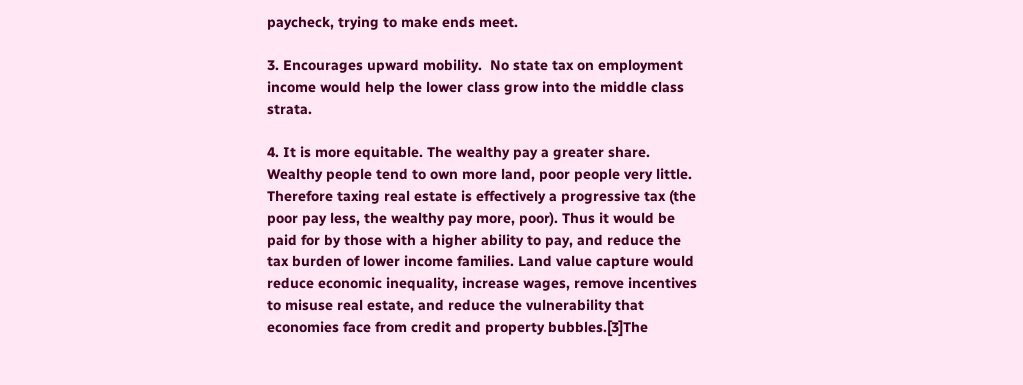paycheck, trying to make ends meet.

3. Encourages upward mobility.  No state tax on employment income would help the lower class grow into the middle class strata.

4. It is more equitable. The wealthy pay a greater share. Wealthy people tend to own more land, poor people very little. Therefore taxing real estate is effectively a progressive tax (the poor pay less, the wealthy pay more, poor). Thus it would be paid for by those with a higher ability to pay, and reduce the tax burden of lower income families. Land value capture would reduce economic inequality, increase wages, remove incentives to misuse real estate, and reduce the vulnerability that economies face from credit and property bubbles.[3]The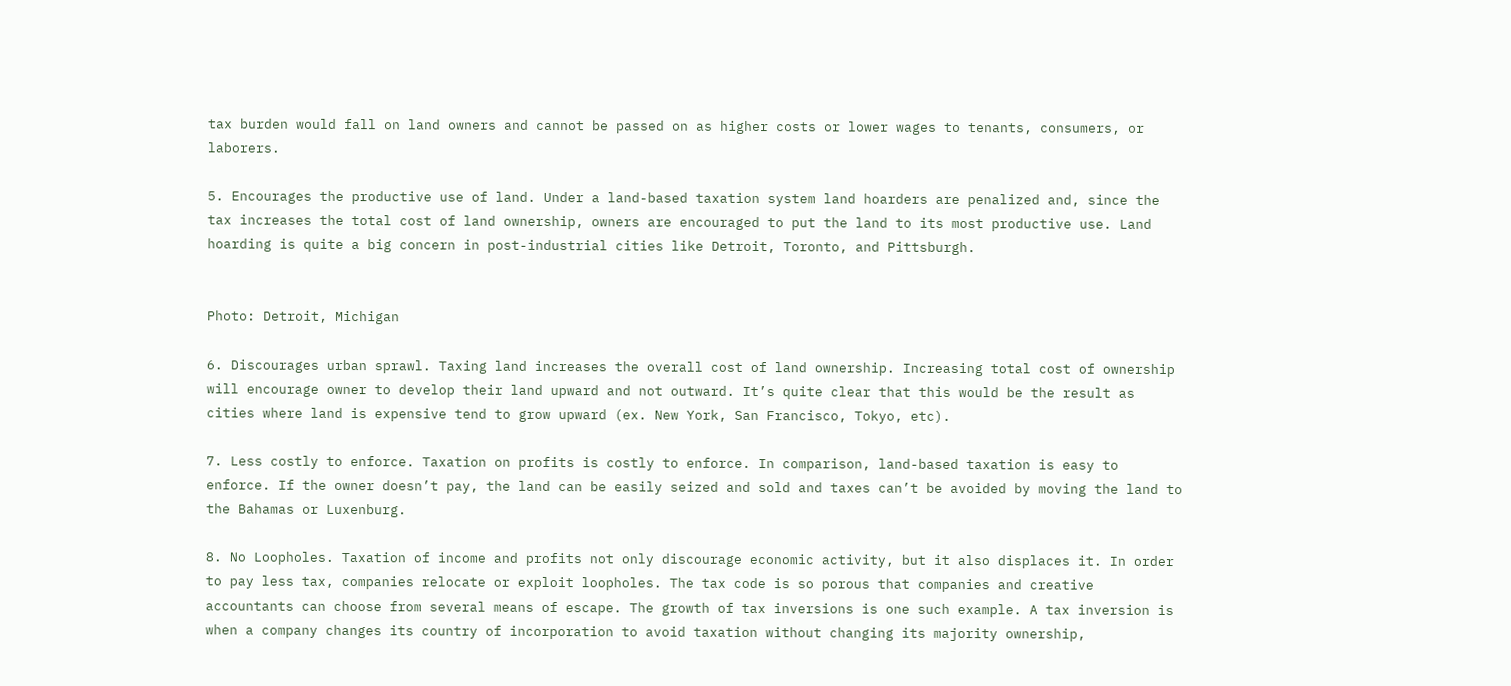tax burden would fall on land owners and cannot be passed on as higher costs or lower wages to tenants, consumers, or laborers.

5. Encourages the productive use of land. Under a land-based taxation system land hoarders are penalized and, since the tax increases the total cost of land ownership, owners are encouraged to put the land to its most productive use. Land hoarding is quite a big concern in post-industrial cities like Detroit, Toronto, and Pittsburgh.


Photo: Detroit, Michigan

6. Discourages urban sprawl. Taxing land increases the overall cost of land ownership. Increasing total cost of ownership will encourage owner to develop their land upward and not outward. It’s quite clear that this would be the result as cities where land is expensive tend to grow upward (ex. New York, San Francisco, Tokyo, etc).

7. Less costly to enforce. Taxation on profits is costly to enforce. In comparison, land-based taxation is easy to enforce. If the owner doesn’t pay, the land can be easily seized and sold and taxes can’t be avoided by moving the land to the Bahamas or Luxenburg.

8. No Loopholes. Taxation of income and profits not only discourage economic activity, but it also displaces it. In order to pay less tax, companies relocate or exploit loopholes. The tax code is so porous that companies and creative accountants can choose from several means of escape. The growth of tax inversions is one such example. A tax inversion is when a company changes its country of incorporation to avoid taxation without changing its majority ownership,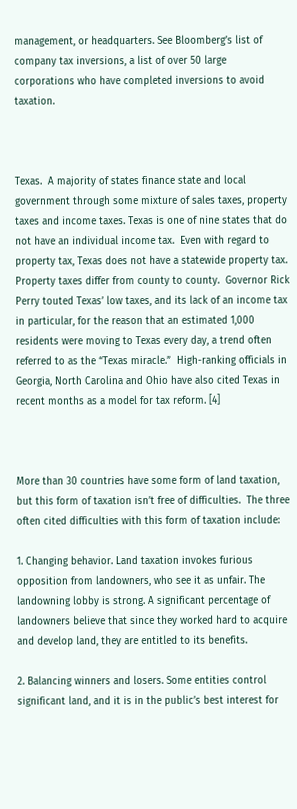management, or headquarters. See Bloomberg’s list of company tax inversions, a list of over 50 large corporations who have completed inversions to avoid taxation.



Texas.  A majority of states finance state and local government through some mixture of sales taxes, property taxes and income taxes. Texas is one of nine states that do not have an individual income tax.  Even with regard to property tax, Texas does not have a statewide property tax.  Property taxes differ from county to county.  Governor Rick Perry touted Texas’ low taxes, and its lack of an income tax in particular, for the reason that an estimated 1,000 residents were moving to Texas every day, a trend often referred to as the “Texas miracle.”  High-ranking officials in Georgia, North Carolina and Ohio have also cited Texas in recent months as a model for tax reform. [4]



More than 30 countries have some form of land taxation, but this form of taxation isn’t free of difficulties.  The three often cited difficulties with this form of taxation include:

1. Changing behavior. Land taxation invokes furious opposition from landowners, who see it as unfair. The landowning lobby is strong. A significant percentage of landowners believe that since they worked hard to acquire and develop land, they are entitled to its benefits.

2. Balancing winners and losers. Some entities control significant land, and it is in the public’s best interest for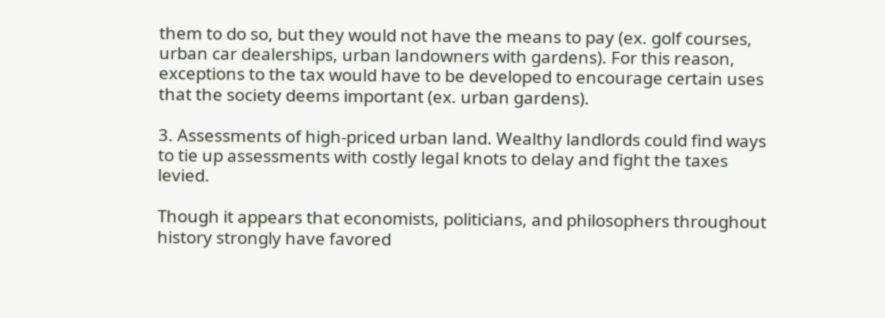them to do so, but they would not have the means to pay (ex. golf courses, urban car dealerships, urban landowners with gardens). For this reason, exceptions to the tax would have to be developed to encourage certain uses that the society deems important (ex. urban gardens).

3. Assessments of high-priced urban land. Wealthy landlords could find ways to tie up assessments with costly legal knots to delay and fight the taxes levied.

Though it appears that economists, politicians, and philosophers throughout history strongly have favored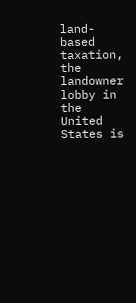land-based taxation, the landowner lobby in the United States is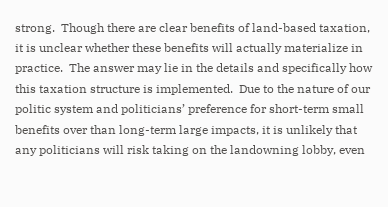strong.  Though there are clear benefits of land-based taxation, it is unclear whether these benefits will actually materialize in practice.  The answer may lie in the details and specifically how this taxation structure is implemented.  Due to the nature of our politic system and politicians’ preference for short-term small benefits over than long-term large impacts, it is unlikely that any politicians will risk taking on the landowning lobby, even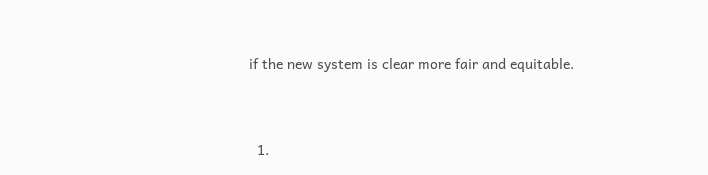if the new system is clear more fair and equitable.



  1.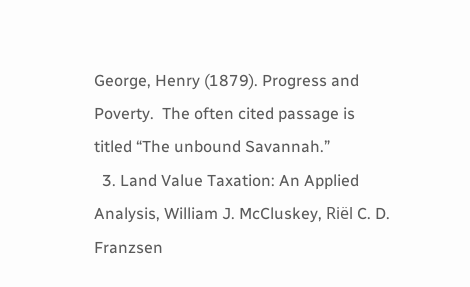George, Henry (1879). Progress and Poverty.  The often cited passage is titled “The unbound Savannah.”
  3. Land Value Taxation: An Applied Analysis, William J. McCluskey, Riël C. D. Franzsen